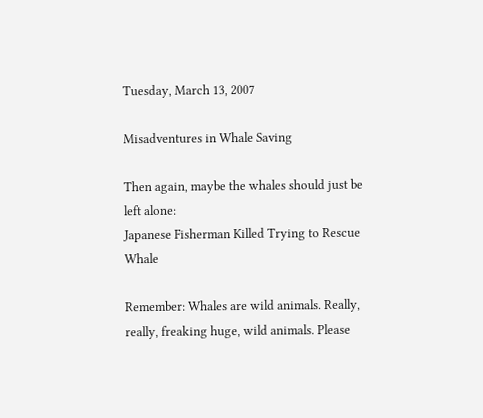Tuesday, March 13, 2007

Misadventures in Whale Saving

Then again, maybe the whales should just be left alone:
Japanese Fisherman Killed Trying to Rescue Whale

Remember: Whales are wild animals. Really, really, freaking huge, wild animals. Please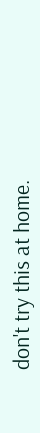don't try this at home.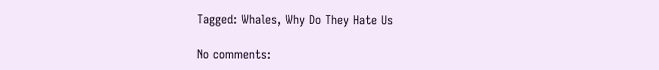Tagged: Whales, Why Do They Hate Us

No comments: